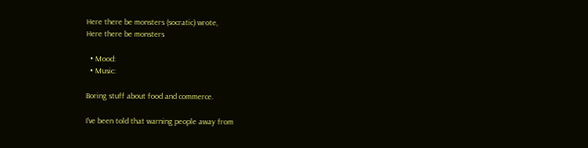Here there be monsters (socratic) wrote,
Here there be monsters

  • Mood:
  • Music:

Boring stuff about food and commerce.

I've been told that warning people away from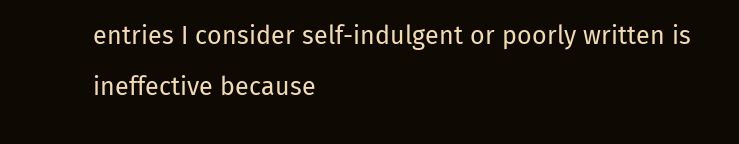entries I consider self-indulgent or poorly written is ineffective because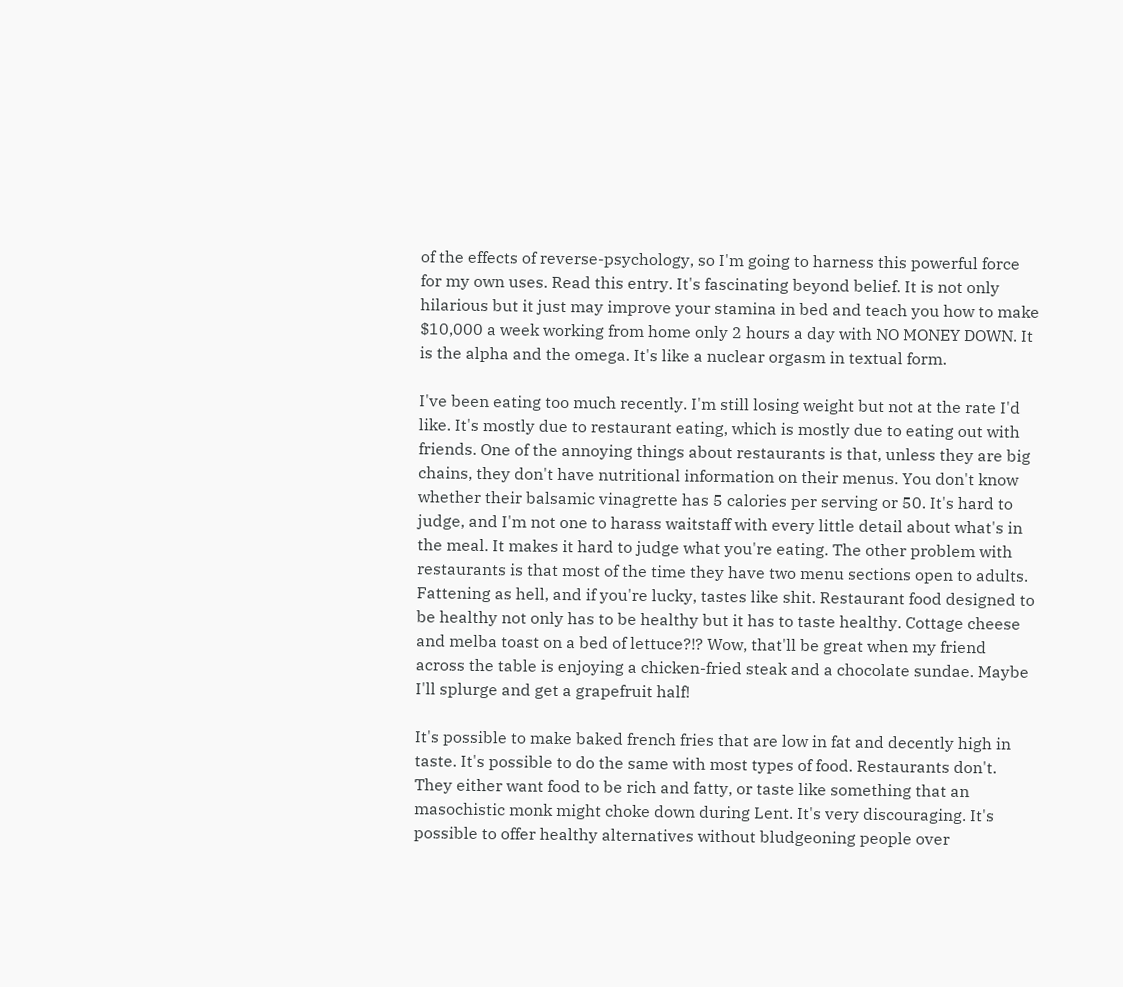of the effects of reverse-psychology, so I'm going to harness this powerful force for my own uses. Read this entry. It's fascinating beyond belief. It is not only hilarious but it just may improve your stamina in bed and teach you how to make $10,000 a week working from home only 2 hours a day with NO MONEY DOWN. It is the alpha and the omega. It's like a nuclear orgasm in textual form.

I've been eating too much recently. I'm still losing weight but not at the rate I'd like. It's mostly due to restaurant eating, which is mostly due to eating out with friends. One of the annoying things about restaurants is that, unless they are big chains, they don't have nutritional information on their menus. You don't know whether their balsamic vinagrette has 5 calories per serving or 50. It's hard to judge, and I'm not one to harass waitstaff with every little detail about what's in the meal. It makes it hard to judge what you're eating. The other problem with restaurants is that most of the time they have two menu sections open to adults. Fattening as hell, and if you're lucky, tastes like shit. Restaurant food designed to be healthy not only has to be healthy but it has to taste healthy. Cottage cheese and melba toast on a bed of lettuce?!? Wow, that'll be great when my friend across the table is enjoying a chicken-fried steak and a chocolate sundae. Maybe I'll splurge and get a grapefruit half!

It's possible to make baked french fries that are low in fat and decently high in taste. It's possible to do the same with most types of food. Restaurants don't. They either want food to be rich and fatty, or taste like something that an masochistic monk might choke down during Lent. It's very discouraging. It's possible to offer healthy alternatives without bludgeoning people over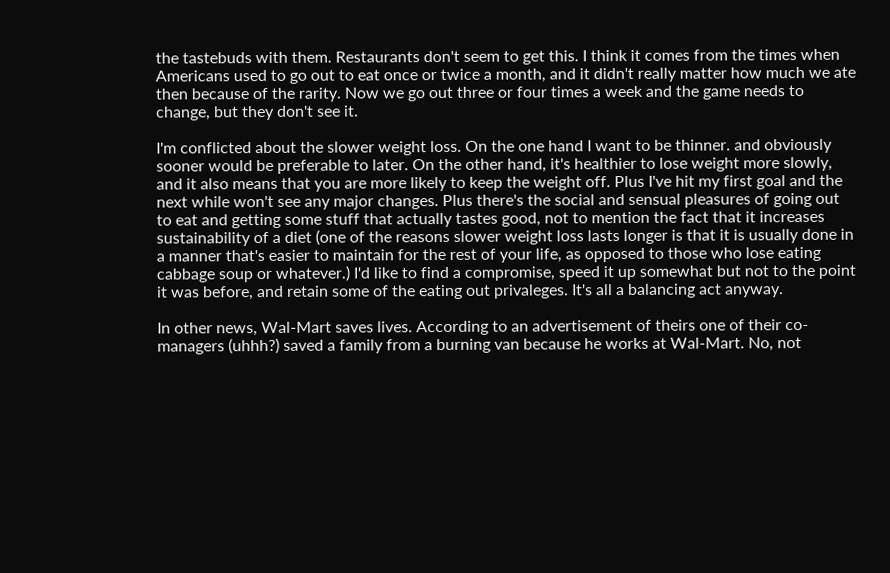the tastebuds with them. Restaurants don't seem to get this. I think it comes from the times when Americans used to go out to eat once or twice a month, and it didn't really matter how much we ate then because of the rarity. Now we go out three or four times a week and the game needs to change, but they don't see it.

I'm conflicted about the slower weight loss. On the one hand I want to be thinner. and obviously sooner would be preferable to later. On the other hand, it's healthier to lose weight more slowly, and it also means that you are more likely to keep the weight off. Plus I've hit my first goal and the next while won't see any major changes. Plus there's the social and sensual pleasures of going out to eat and getting some stuff that actually tastes good, not to mention the fact that it increases sustainability of a diet (one of the reasons slower weight loss lasts longer is that it is usually done in a manner that's easier to maintain for the rest of your life, as opposed to those who lose eating cabbage soup or whatever.) I'd like to find a compromise, speed it up somewhat but not to the point it was before, and retain some of the eating out privaleges. It's all a balancing act anyway.

In other news, Wal-Mart saves lives. According to an advertisement of theirs one of their co-managers (uhhh?) saved a family from a burning van because he works at Wal-Mart. No, not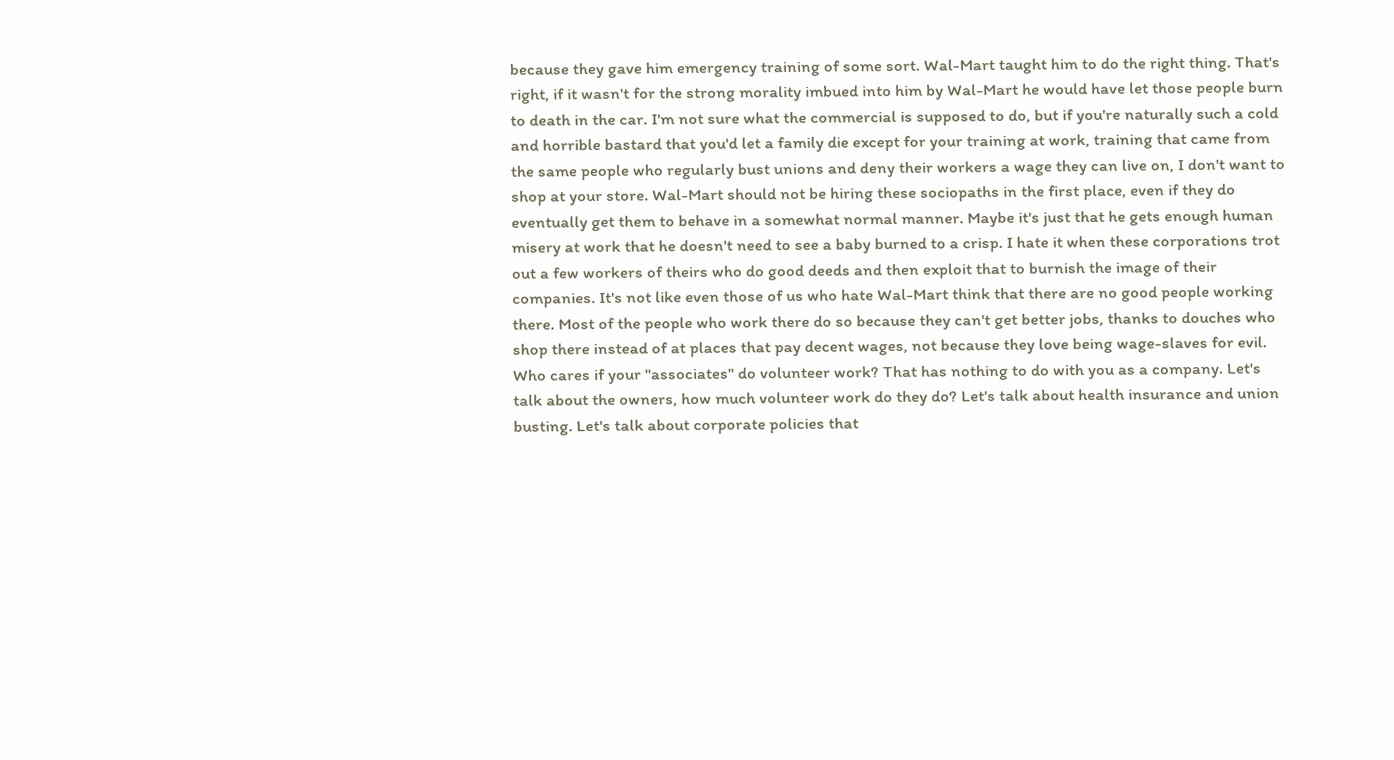because they gave him emergency training of some sort. Wal-Mart taught him to do the right thing. That's right, if it wasn't for the strong morality imbued into him by Wal-Mart he would have let those people burn to death in the car. I'm not sure what the commercial is supposed to do, but if you're naturally such a cold and horrible bastard that you'd let a family die except for your training at work, training that came from the same people who regularly bust unions and deny their workers a wage they can live on, I don't want to shop at your store. Wal-Mart should not be hiring these sociopaths in the first place, even if they do eventually get them to behave in a somewhat normal manner. Maybe it's just that he gets enough human misery at work that he doesn't need to see a baby burned to a crisp. I hate it when these corporations trot out a few workers of theirs who do good deeds and then exploit that to burnish the image of their companies. It's not like even those of us who hate Wal-Mart think that there are no good people working there. Most of the people who work there do so because they can't get better jobs, thanks to douches who shop there instead of at places that pay decent wages, not because they love being wage-slaves for evil. Who cares if your "associates" do volunteer work? That has nothing to do with you as a company. Let's talk about the owners, how much volunteer work do they do? Let's talk about health insurance and union busting. Let's talk about corporate policies that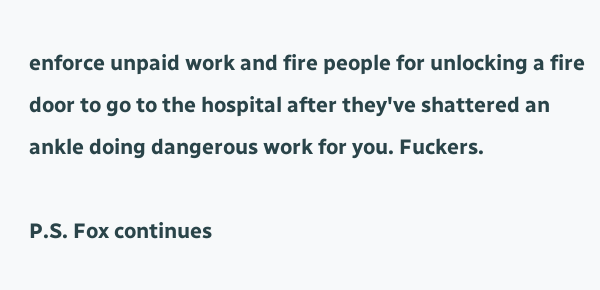enforce unpaid work and fire people for unlocking a fire door to go to the hospital after they've shattered an ankle doing dangerous work for you. Fuckers.

P.S. Fox continues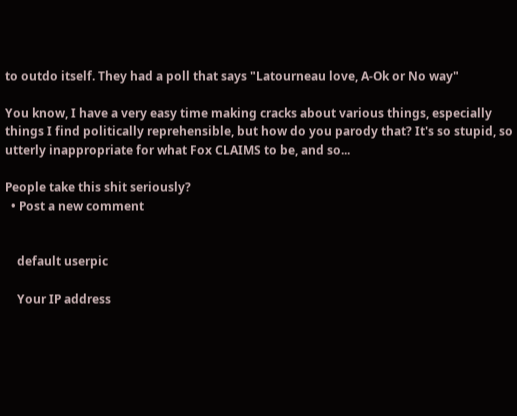to outdo itself. They had a poll that says "Latourneau love, A-Ok or No way"

You know, I have a very easy time making cracks about various things, especially things I find politically reprehensible, but how do you parody that? It's so stupid, so utterly inappropriate for what Fox CLAIMS to be, and so...

People take this shit seriously?
  • Post a new comment


    default userpic

    Your IP address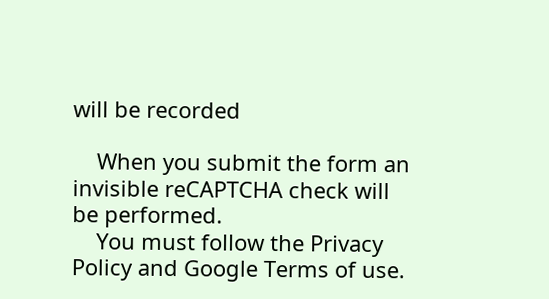will be recorded

    When you submit the form an invisible reCAPTCHA check will be performed.
    You must follow the Privacy Policy and Google Terms of use.